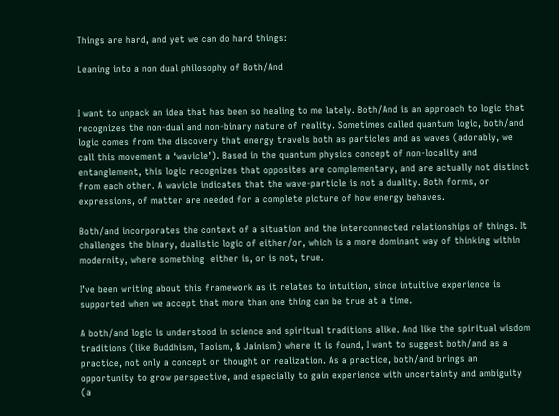Things are hard, and yet we can do hard things:

Leaning into a non dual philosophy of Both/And


I want to unpack an idea that has been so healing to me lately. Both/And is an approach to logic that recognizes the non-dual and non-binary nature of reality. Sometimes called quantum logic, both/and logic comes from the discovery that energy travels both as particles and as waves (adorably, we call this movement a ‘wavicle’). Based in the quantum physics concept of non-locality and entanglement, this logic recognizes that opposites are complementary, and are actually not distinct from each other. A wavicle indicates that the wave-particle is not a duality. Both forms, or expressions, of matter are needed for a complete picture of how energy behaves.

Both/and incorporates the context of a situation and the interconnected relationships of things. It challenges the binary, dualistic logic of either/or, which is a more dominant way of thinking within modernity, where something  either is, or is not, true.

I’ve been writing about this framework as it relates to intuition, since intuitive experience is supported when we accept that more than one thing can be true at a time.

A both/and logic is understood in science and spiritual traditions alike. And like the spiritual wisdom traditions (like Buddhism, Taoism, & Jainism) where it is found, I want to suggest both/and as a practice, not only a concept or thought or realization. As a practice, both/and brings an opportunity to grow perspective, and especially to gain experience with uncertainty and ambiguity (a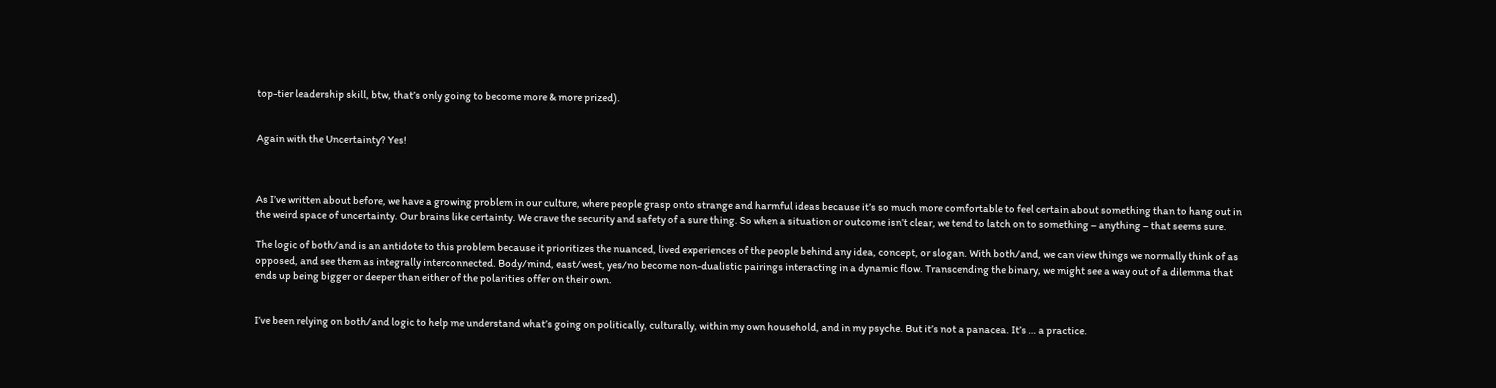top-tier leadership skill, btw, that’s only going to become more & more prized).


Again with the Uncertainty? Yes!



As I’ve written about before, we have a growing problem in our culture, where people grasp onto strange and harmful ideas because it’s so much more comfortable to feel certain about something than to hang out in the weird space of uncertainty. Our brains like certainty. We crave the security and safety of a sure thing. So when a situation or outcome isn’t clear, we tend to latch on to something – anything – that seems sure.

The logic of both/and is an antidote to this problem because it prioritizes the nuanced, lived experiences of the people behind any idea, concept, or slogan. With both/and, we can view things we normally think of as opposed, and see them as integrally interconnected. Body/mind, east/west, yes/no become non-dualistic pairings interacting in a dynamic flow. Transcending the binary, we might see a way out of a dilemma that ends up being bigger or deeper than either of the polarities offer on their own.


I’ve been relying on both/and logic to help me understand what’s going on politically, culturally, within my own household, and in my psyche. But it’s not a panacea. It’s … a practice.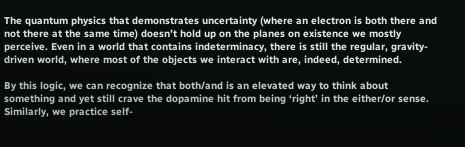The quantum physics that demonstrates uncertainty (where an electron is both there and not there at the same time) doesn’t hold up on the planes on existence we mostly perceive. Even in a world that contains indeterminacy, there is still the regular, gravity-driven world, where most of the objects we interact with are, indeed, determined.

By this logic, we can recognize that both/and is an elevated way to think about something and yet still crave the dopamine hit from being ‘right’ in the either/or sense. Similarly, we practice self-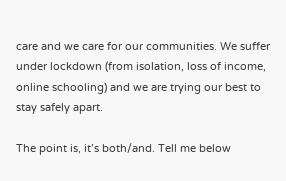care and we care for our communities. We suffer under lockdown (from isolation, loss of income, online schooling) and we are trying our best to stay safely apart.

The point is, it’s both/and. Tell me below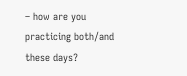– how are you practicing both/and these days?